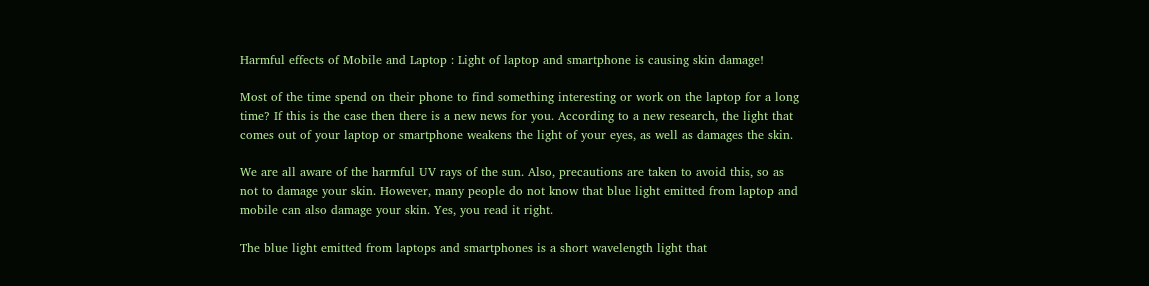Harmful effects of Mobile and Laptop : Light of laptop and smartphone is causing skin damage!

Most of the time spend on their phone to find something interesting or work on the laptop for a long time? If this is the case then there is a new news for you. According to a new research, the light that comes out of your laptop or smartphone weakens the light of your eyes, as well as damages the skin.

We are all aware of the harmful UV rays of the sun. Also, precautions are taken to avoid this, so as not to damage your skin. However, many people do not know that blue light emitted from laptop and mobile can also damage your skin. Yes, you read it right.

The blue light emitted from laptops and smartphones is a short wavelength light that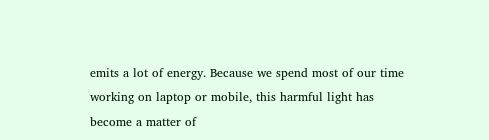emits a lot of energy. Because we spend most of our time working on laptop or mobile, this harmful light has become a matter of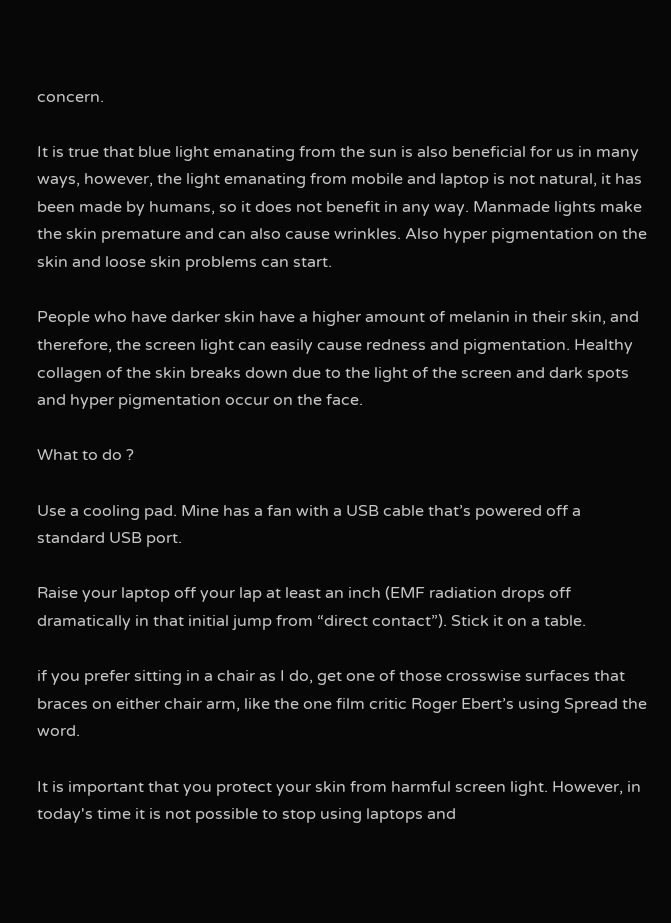concern.

It is true that blue light emanating from the sun is also beneficial for us in many ways, however, the light emanating from mobile and laptop is not natural, it has been made by humans, so it does not benefit in any way. Manmade lights make the skin premature and can also cause wrinkles. Also hyper pigmentation on the skin and loose skin problems can start.

People who have darker skin have a higher amount of melanin in their skin, and therefore, the screen light can easily cause redness and pigmentation. Healthy collagen of the skin breaks down due to the light of the screen and dark spots and hyper pigmentation occur on the face.

What to do ?

Use a cooling pad. Mine has a fan with a USB cable that’s powered off a standard USB port.

Raise your laptop off your lap at least an inch (EMF radiation drops off dramatically in that initial jump from “direct contact”). Stick it on a table.

if you prefer sitting in a chair as I do, get one of those crosswise surfaces that braces on either chair arm, like the one film critic Roger Ebert’s using Spread the word.

It is important that you protect your skin from harmful screen light. However, in today's time it is not possible to stop using laptops and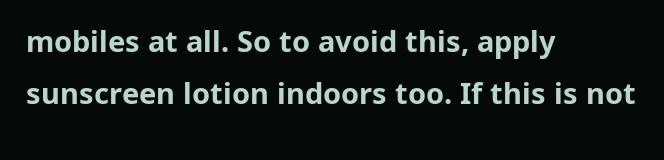mobiles at all. So to avoid this, apply sunscreen lotion indoors too. If this is not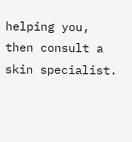helping you, then consult a skin specialist.